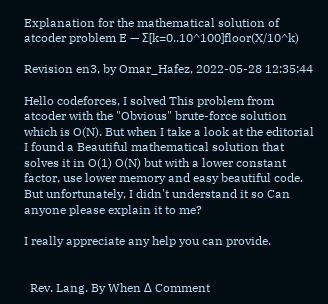Explanation for the mathematical solution of atcoder problem E — Σ[k=0..10^100]floor(X/10^k)

Revision en3, by Omar_Hafez, 2022-05-28 12:35:44

Hello codeforces, I solved This problem from atcoder with the "Obvious" brute-force solution which is O(N). But when I take a look at the editorial I found a Beautiful mathematical solution that solves it in O(1) O(N) but with a lower constant factor, use lower memory and easy beautiful code. But unfortunately, I didn't understand it so Can anyone please explain it to me?

I really appreciate any help you can provide.


  Rev. Lang. By When Δ Comment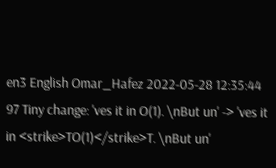en3 English Omar_Hafez 2022-05-28 12:35:44 97 Tiny change: 'ves it in O(1). \nBut un' -> 'ves it in <strike>TO(1)</strike>T. \nBut un'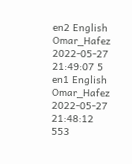en2 English Omar_Hafez 2022-05-27 21:49:07 5
en1 English Omar_Hafez 2022-05-27 21:48:12 553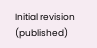Initial revision (published)